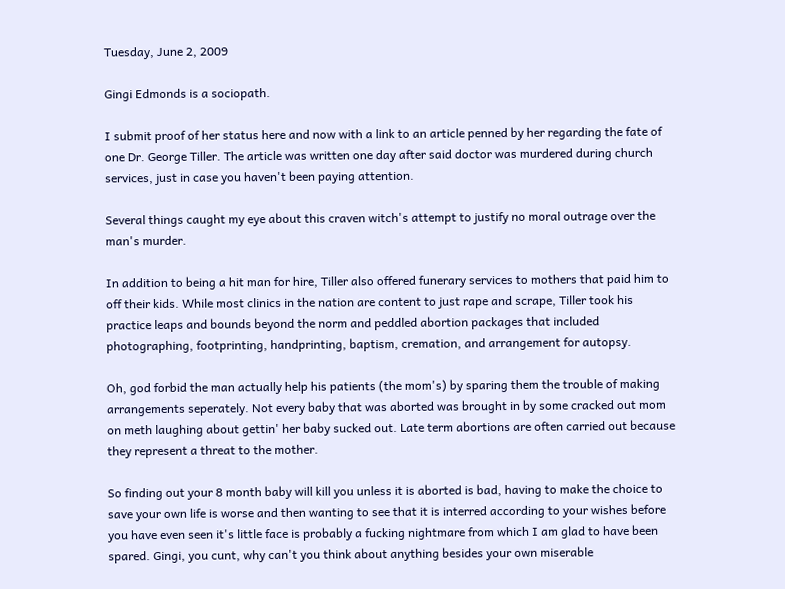Tuesday, June 2, 2009

Gingi Edmonds is a sociopath.

I submit proof of her status here and now with a link to an article penned by her regarding the fate of one Dr. George Tiller. The article was written one day after said doctor was murdered during church services, just in case you haven't been paying attention.

Several things caught my eye about this craven witch's attempt to justify no moral outrage over the man's murder.

In addition to being a hit man for hire, Tiller also offered funerary services to mothers that paid him to off their kids. While most clinics in the nation are content to just rape and scrape, Tiller took his practice leaps and bounds beyond the norm and peddled abortion packages that included photographing, footprinting, handprinting, baptism, cremation, and arrangement for autopsy.

Oh, god forbid the man actually help his patients (the mom's) by sparing them the trouble of making arrangements seperately. Not every baby that was aborted was brought in by some cracked out mom on meth laughing about gettin' her baby sucked out. Late term abortions are often carried out because they represent a threat to the mother.

So finding out your 8 month baby will kill you unless it is aborted is bad, having to make the choice to save your own life is worse and then wanting to see that it is interred according to your wishes before you have even seen it's little face is probably a fucking nightmare from which I am glad to have been spared. Gingi, you cunt, why can't you think about anything besides your own miserable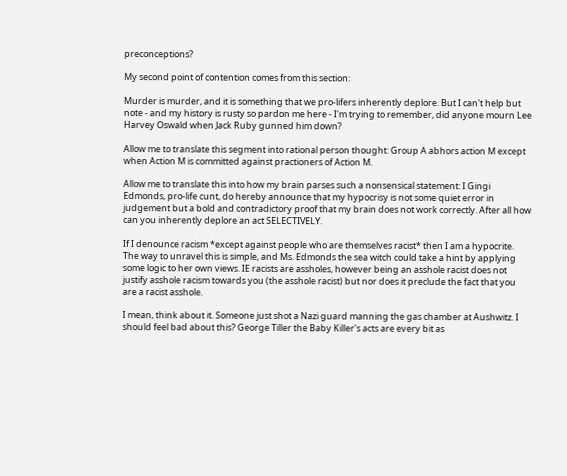preconceptions?

My second point of contention comes from this section:

Murder is murder, and it is something that we pro-lifers inherently deplore. But I can't help but note - and my history is rusty so pardon me here - I'm trying to remember, did anyone mourn Lee Harvey Oswald when Jack Ruby gunned him down?

Allow me to translate this segment into rational person thought: Group A abhors action M except when Action M is committed against practioners of Action M.

Allow me to translate this into how my brain parses such a nonsensical statement: I Gingi Edmonds, pro-life cunt, do hereby announce that my hypocrisy is not some quiet error in judgement but a bold and contradictory proof that my brain does not work correctly. After all how can you inherently deplore an act SELECTIVELY.

If I denounce racism *except against people who are themselves racist* then I am a hypocrite. The way to unravel this is simple, and Ms. Edmonds the sea witch could take a hint by applying some logic to her own views. IE racists are assholes, however being an asshole racist does not justify asshole racism towards you (the asshole racist) but nor does it preclude the fact that you are a racist asshole.

I mean, think about it. Someone just shot a Nazi guard manning the gas chamber at Aushwitz. I should feel bad about this? George Tiller the Baby Killer's acts are every bit as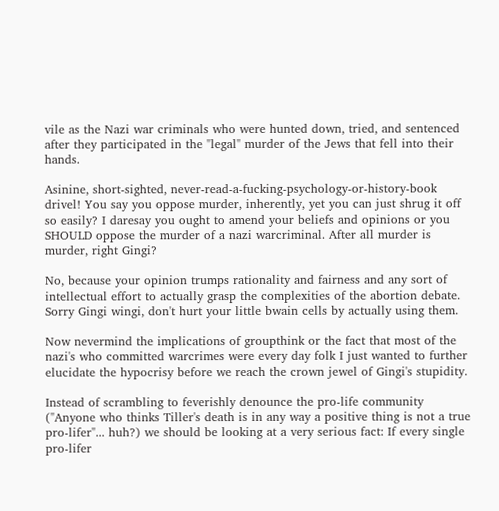vile as the Nazi war criminals who were hunted down, tried, and sentenced after they participated in the "legal" murder of the Jews that fell into their hands.

Asinine, short-sighted, never-read-a-fucking-psychology-or-history-book drivel! You say you oppose murder, inherently, yet you can just shrug it off so easily? I daresay you ought to amend your beliefs and opinions or you SHOULD oppose the murder of a nazi warcriminal. After all murder is murder, right Gingi?

No, because your opinion trumps rationality and fairness and any sort of intellectual effort to actually grasp the complexities of the abortion debate. Sorry Gingi wingi, don't hurt your little bwain cells by actually using them.

Now nevermind the implications of groupthink or the fact that most of the nazi's who committed warcrimes were every day folk I just wanted to further elucidate the hypocrisy before we reach the crown jewel of Gingi's stupidity.

Instead of scrambling to feverishly denounce the pro-life community ("Anyone who thinks Tiller's death is in any way a positive thing is not a true pro-lifer"... huh?) we should be looking at a very serious fact: If every single pro-lifer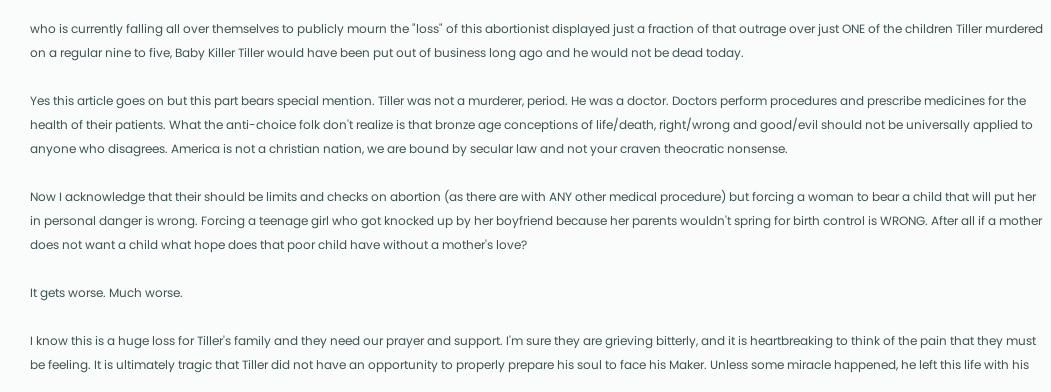who is currently falling all over themselves to publicly mourn the "loss" of this abortionist displayed just a fraction of that outrage over just ONE of the children Tiller murdered on a regular nine to five, Baby Killer Tiller would have been put out of business long ago and he would not be dead today.

Yes this article goes on but this part bears special mention. Tiller was not a murderer, period. He was a doctor. Doctors perform procedures and prescribe medicines for the health of their patients. What the anti-choice folk don't realize is that bronze age conceptions of life/death, right/wrong and good/evil should not be universally applied to anyone who disagrees. America is not a christian nation, we are bound by secular law and not your craven theocratic nonsense.

Now I acknowledge that their should be limits and checks on abortion (as there are with ANY other medical procedure) but forcing a woman to bear a child that will put her in personal danger is wrong. Forcing a teenage girl who got knocked up by her boyfriend because her parents wouldn't spring for birth control is WRONG. After all if a mother does not want a child what hope does that poor child have without a mother's love?

It gets worse. Much worse.

I know this is a huge loss for Tiller's family and they need our prayer and support. I'm sure they are grieving bitterly, and it is heartbreaking to think of the pain that they must be feeling. It is ultimately tragic that Tiller did not have an opportunity to properly prepare his soul to face his Maker. Unless some miracle happened, he left this life with his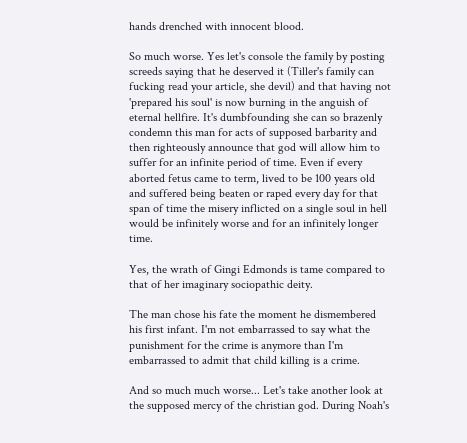hands drenched with innocent blood.

So much worse. Yes let's console the family by posting screeds saying that he deserved it (Tiller's family can fucking read your article, she devil) and that having not 'prepared his soul' is now burning in the anguish of eternal hellfire. It's dumbfounding she can so brazenly condemn this man for acts of supposed barbarity and then righteously announce that god will allow him to suffer for an infinite period of time. Even if every aborted fetus came to term, lived to be 100 years old and suffered being beaten or raped every day for that span of time the misery inflicted on a single soul in hell would be infinitely worse and for an infinitely longer time.

Yes, the wrath of Gingi Edmonds is tame compared to that of her imaginary sociopathic deity.

The man chose his fate the moment he dismembered his first infant. I'm not embarrassed to say what the punishment for the crime is anymore than I'm embarrassed to admit that child killing is a crime.

And so much much worse... Let's take another look at the supposed mercy of the christian god. During Noah's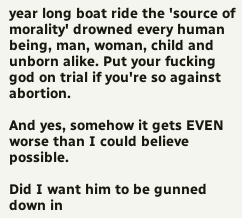year long boat ride the 'source of morality' drowned every human being, man, woman, child and unborn alike. Put your fucking god on trial if you're so against abortion.

And yes, somehow it gets EVEN worse than I could believe possible.

Did I want him to be gunned down in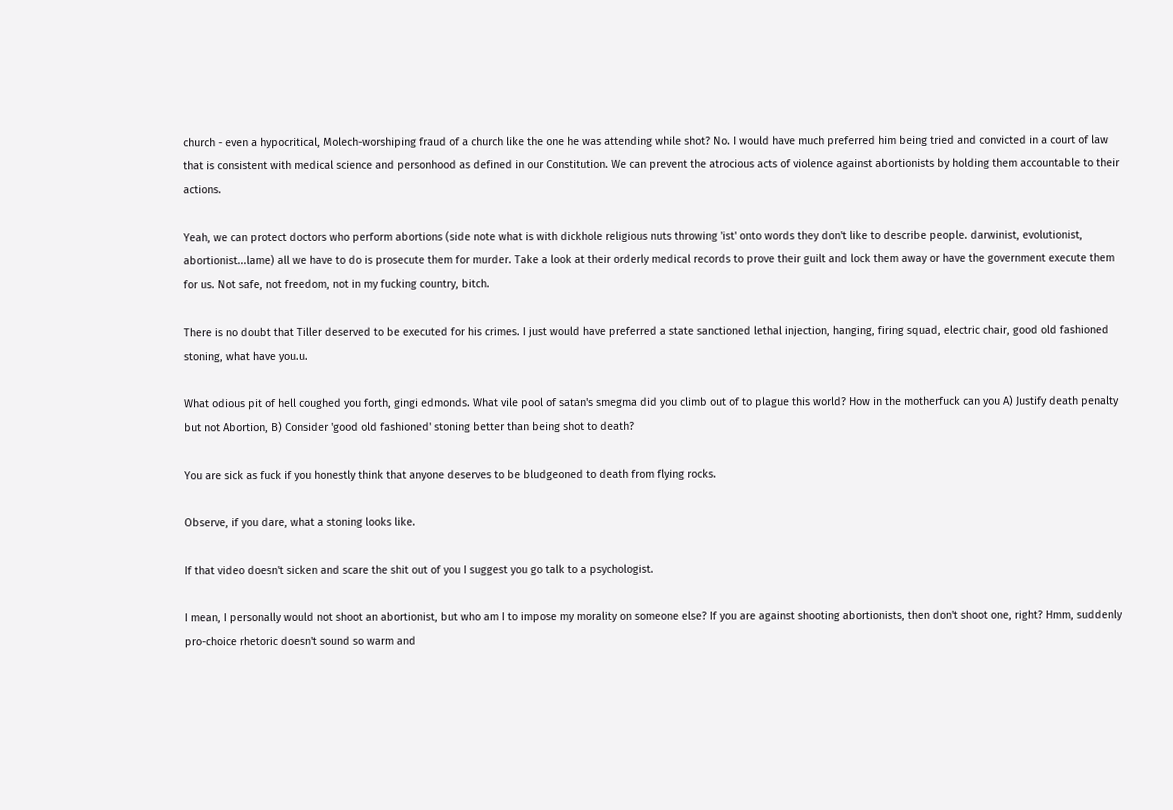church - even a hypocritical, Molech-worshiping fraud of a church like the one he was attending while shot? No. I would have much preferred him being tried and convicted in a court of law that is consistent with medical science and personhood as defined in our Constitution. We can prevent the atrocious acts of violence against abortionists by holding them accountable to their actions.

Yeah, we can protect doctors who perform abortions (side note what is with dickhole religious nuts throwing 'ist' onto words they don't like to describe people. darwinist, evolutionist, abortionist...lame) all we have to do is prosecute them for murder. Take a look at their orderly medical records to prove their guilt and lock them away or have the government execute them for us. Not safe, not freedom, not in my fucking country, bitch.

There is no doubt that Tiller deserved to be executed for his crimes. I just would have preferred a state sanctioned lethal injection, hanging, firing squad, electric chair, good old fashioned stoning, what have you.u.

What odious pit of hell coughed you forth, gingi edmonds. What vile pool of satan's smegma did you climb out of to plague this world? How in the motherfuck can you A) Justify death penalty but not Abortion, B) Consider 'good old fashioned' stoning better than being shot to death?

You are sick as fuck if you honestly think that anyone deserves to be bludgeoned to death from flying rocks.

Observe, if you dare, what a stoning looks like.

If that video doesn't sicken and scare the shit out of you I suggest you go talk to a psychologist.

I mean, I personally would not shoot an abortionist, but who am I to impose my morality on someone else? If you are against shooting abortionists, then don't shoot one, right? Hmm, suddenly pro-choice rhetoric doesn't sound so warm and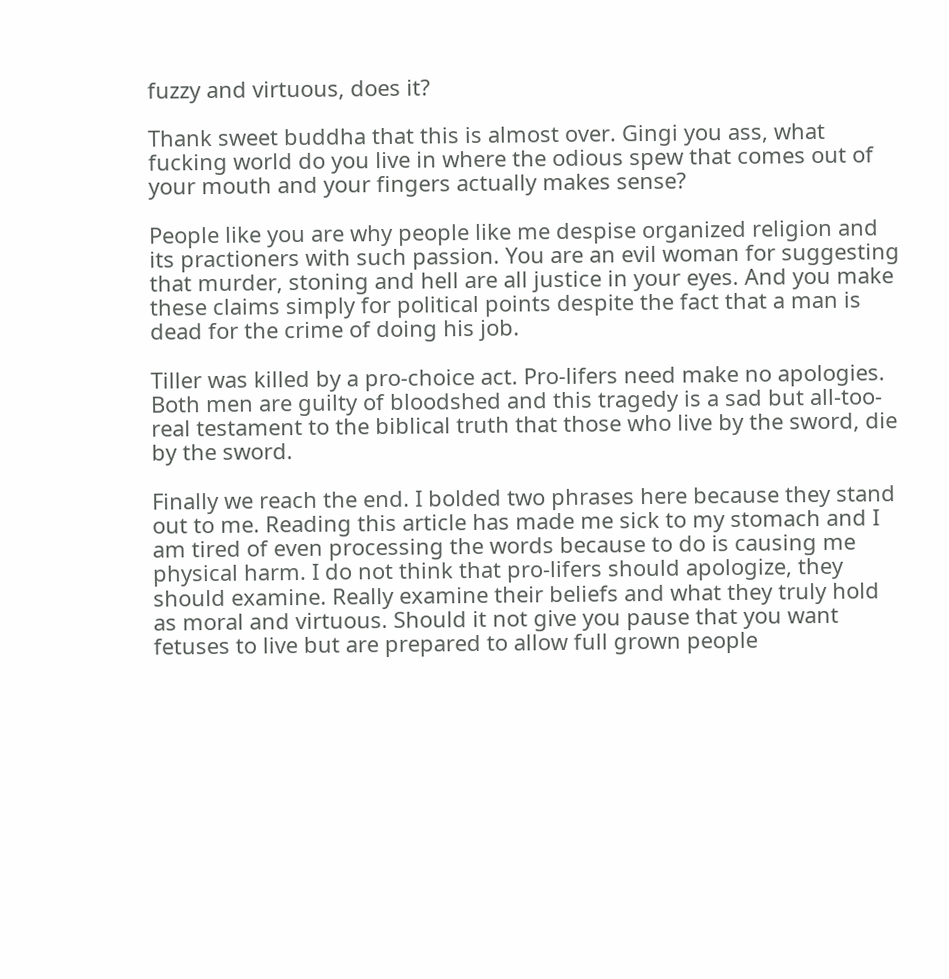fuzzy and virtuous, does it?

Thank sweet buddha that this is almost over. Gingi you ass, what fucking world do you live in where the odious spew that comes out of your mouth and your fingers actually makes sense?

People like you are why people like me despise organized religion and its practioners with such passion. You are an evil woman for suggesting that murder, stoning and hell are all justice in your eyes. And you make these claims simply for political points despite the fact that a man is dead for the crime of doing his job.

Tiller was killed by a pro-choice act. Pro-lifers need make no apologies. Both men are guilty of bloodshed and this tragedy is a sad but all-too-real testament to the biblical truth that those who live by the sword, die by the sword.

Finally we reach the end. I bolded two phrases here because they stand out to me. Reading this article has made me sick to my stomach and I am tired of even processing the words because to do is causing me physical harm. I do not think that pro-lifers should apologize, they should examine. Really examine their beliefs and what they truly hold as moral and virtuous. Should it not give you pause that you want fetuses to live but are prepared to allow full grown people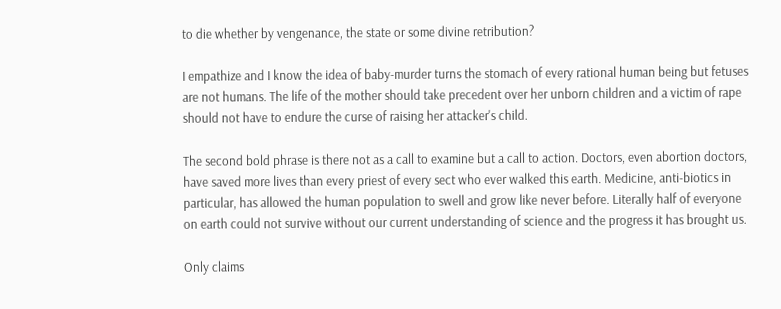to die whether by vengenance, the state or some divine retribution?

I empathize and I know the idea of baby-murder turns the stomach of every rational human being but fetuses are not humans. The life of the mother should take precedent over her unborn children and a victim of rape should not have to endure the curse of raising her attacker's child.

The second bold phrase is there not as a call to examine but a call to action. Doctors, even abortion doctors, have saved more lives than every priest of every sect who ever walked this earth. Medicine, anti-biotics in particular, has allowed the human population to swell and grow like never before. Literally half of everyone on earth could not survive without our current understanding of science and the progress it has brought us.

Only claims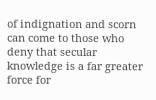of indignation and scorn can come to those who deny that secular knowledge is a far greater force for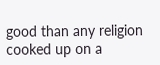good than any religion cooked up on a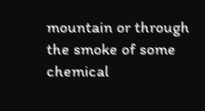mountain or through the smoke of some chemical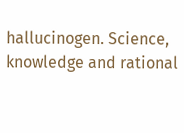hallucinogen. Science, knowledge and rational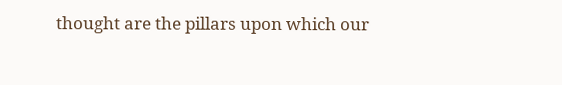thought are the pillars upon which our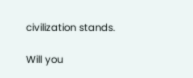civilization stands.

Will you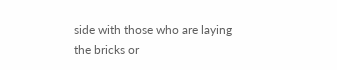side with those who are laying the bricks or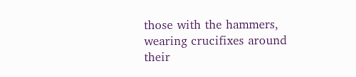those with the hammers, wearing crucifixes around their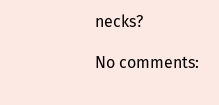necks?

No comments: